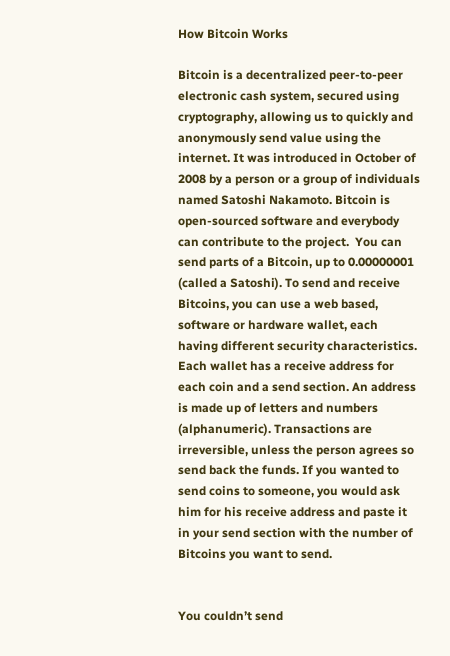How Bitcoin Works

Bitcoin is a decentralized peer-to-peer electronic cash system, secured using cryptography, allowing us to quickly and anonymously send value using the internet. It was introduced in October of 2008 by a person or a group of individuals named Satoshi Nakamoto. Bitcoin is open-sourced software and everybody can contribute to the project.  You can send parts of a Bitcoin, up to 0.00000001 (called a Satoshi). To send and receive Bitcoins, you can use a web based, software or hardware wallet, each having different security characteristics. Each wallet has a receive address for each coin and a send section. An address is made up of letters and numbers (alphanumeric). Transactions are irreversible, unless the person agrees so send back the funds. If you wanted to send coins to someone, you would ask him for his receive address and paste it in your send section with the number of Bitcoins you want to send.


You couldn’t send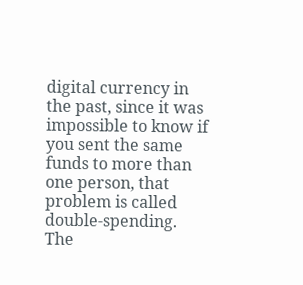digital currency in the past, since it was impossible to know if you sent the same funds to more than one person, that problem is called double-spending. The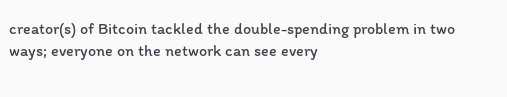creator(s) of Bitcoin tackled the double-spending problem in two ways; everyone on the network can see every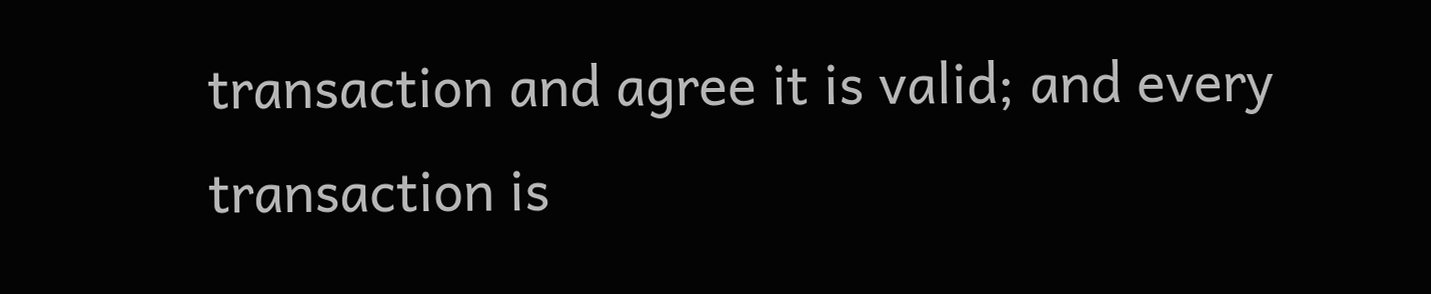transaction and agree it is valid; and every transaction is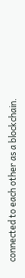connected to each other as a blockchain.